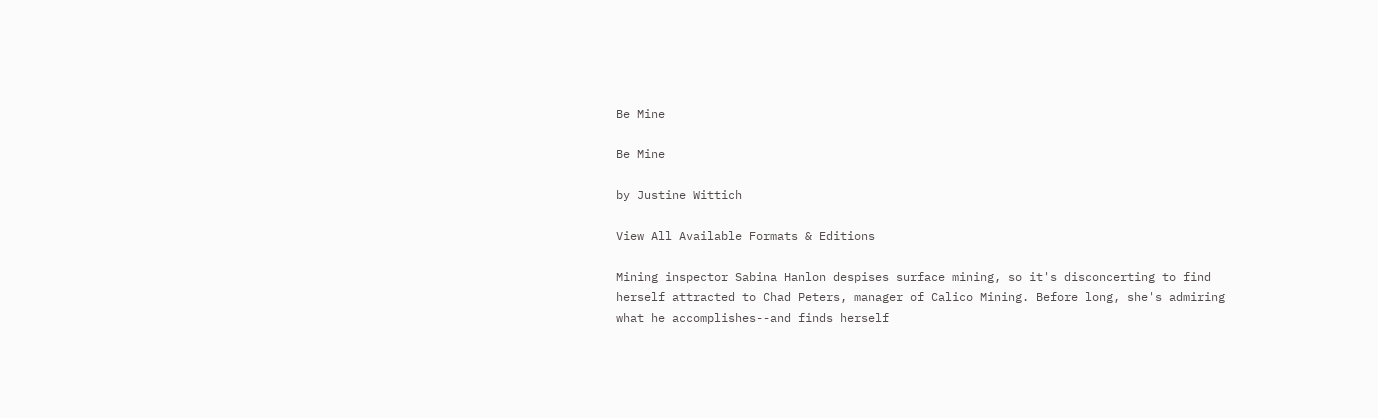Be Mine

Be Mine

by Justine Wittich

View All Available Formats & Editions

Mining inspector Sabina Hanlon despises surface mining, so it's disconcerting to find herself attracted to Chad Peters, manager of Calico Mining. Before long, she's admiring what he accomplishes--and finds herself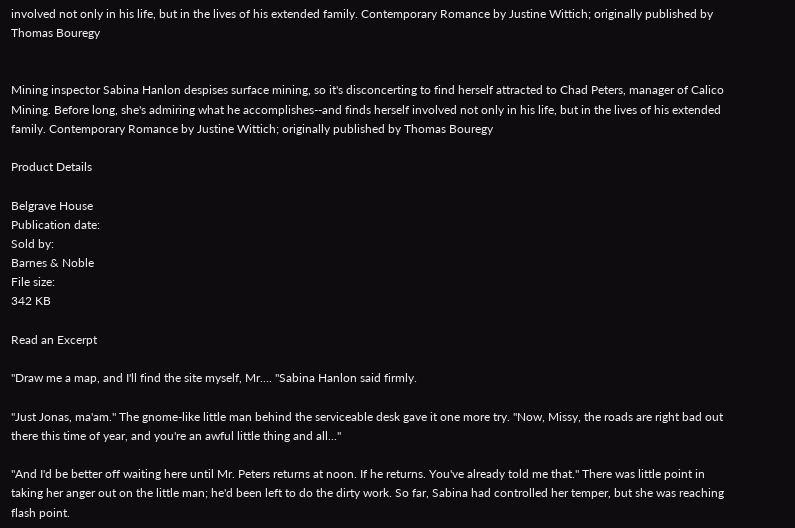involved not only in his life, but in the lives of his extended family. Contemporary Romance by Justine Wittich; originally published by Thomas Bouregy


Mining inspector Sabina Hanlon despises surface mining, so it's disconcerting to find herself attracted to Chad Peters, manager of Calico Mining. Before long, she's admiring what he accomplishes--and finds herself involved not only in his life, but in the lives of his extended family. Contemporary Romance by Justine Wittich; originally published by Thomas Bouregy

Product Details

Belgrave House
Publication date:
Sold by:
Barnes & Noble
File size:
342 KB

Read an Excerpt

"Draw me a map, and I'll find the site myself, Mr.... "Sabina Hanlon said firmly.

"Just Jonas, ma'am." The gnome-like little man behind the serviceable desk gave it one more try. "Now, Missy, the roads are right bad out there this time of year, and you're an awful little thing and all..."

"And I'd be better off waiting here until Mr. Peters returns at noon. If he returns. You've already told me that." There was little point in taking her anger out on the little man; he'd been left to do the dirty work. So far, Sabina had controlled her temper, but she was reaching flash point.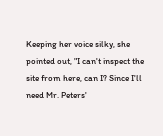Keeping her voice silky, she pointed out, "I can't inspect the site from here, can I? Since I'll need Mr. Peters'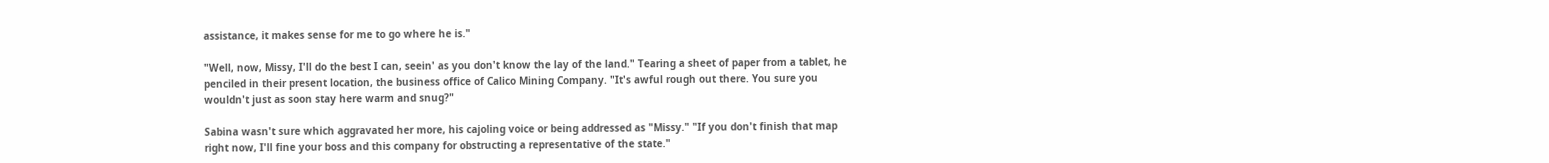assistance, it makes sense for me to go where he is."

"Well, now, Missy, I'll do the best I can, seein' as you don't know the lay of the land." Tearing a sheet of paper from a tablet, he penciled in their present location, the business office of Calico Mining Company. "It's awful rough out there. You sure you wouldn't just as soon stay here warm and snug?"

Sabina wasn't sure which aggravated her more, his cajoling voice or being addressed as "Missy." "If you don't finish that map right now, I'll fine your boss and this company for obstructing a representative of the state."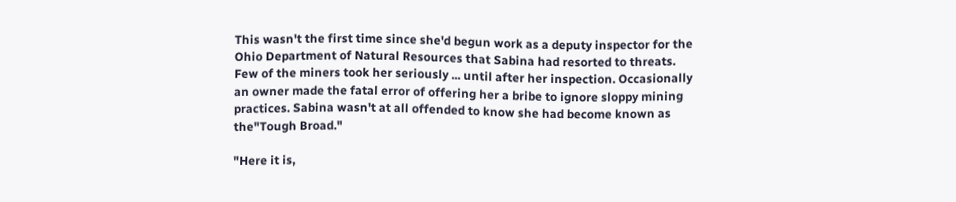This wasn't the first time since she'd begun work as a deputy inspector for the Ohio Department of Natural Resources that Sabina had resorted to threats. Few of the miners took her seriously ... until after her inspection. Occasionally an owner made the fatal error of offering her a bribe to ignore sloppy mining practices. Sabina wasn't at all offended to know she had become known as the"Tough Broad."

"Here it is,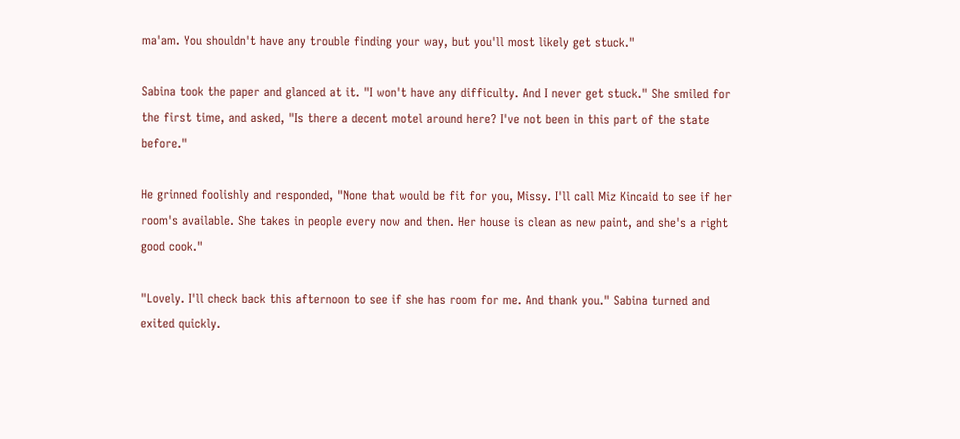ma'am. You shouldn't have any trouble finding your way, but you'll most likely get stuck."

Sabina took the paper and glanced at it. "I won't have any difficulty. And I never get stuck." She smiled for the first time, and asked, "Is there a decent motel around here? I've not been in this part of the state before."

He grinned foolishly and responded, "None that would be fit for you, Missy. I'll call Miz Kincaid to see if her room's available. She takes in people every now and then. Her house is clean as new paint, and she's a right good cook."

"Lovely. I'll check back this afternoon to see if she has room for me. And thank you." Sabina turned and exited quickly.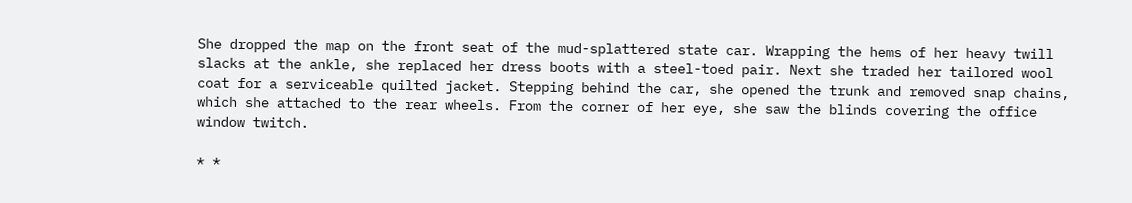She dropped the map on the front seat of the mud-splattered state car. Wrapping the hems of her heavy twill slacks at the ankle, she replaced her dress boots with a steel-toed pair. Next she traded her tailored wool coat for a serviceable quilted jacket. Stepping behind the car, she opened the trunk and removed snap chains, which she attached to the rear wheels. From the corner of her eye, she saw the blinds covering the office window twitch.

* *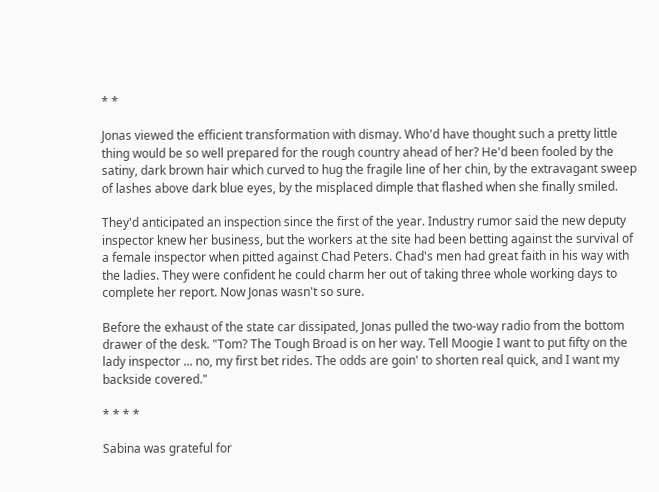* *

Jonas viewed the efficient transformation with dismay. Who'd have thought such a pretty little thing would be so well prepared for the rough country ahead of her? He'd been fooled by the satiny, dark brown hair which curved to hug the fragile line of her chin, by the extravagant sweep of lashes above dark blue eyes, by the misplaced dimple that flashed when she finally smiled.

They'd anticipated an inspection since the first of the year. Industry rumor said the new deputy inspector knew her business, but the workers at the site had been betting against the survival of a female inspector when pitted against Chad Peters. Chad's men had great faith in his way with the ladies. They were confident he could charm her out of taking three whole working days to complete her report. Now Jonas wasn't so sure.

Before the exhaust of the state car dissipated, Jonas pulled the two-way radio from the bottom drawer of the desk. "Tom? The Tough Broad is on her way. Tell Moogie I want to put fifty on the lady inspector ... no, my first bet rides. The odds are goin' to shorten real quick, and I want my backside covered."

* * * *

Sabina was grateful for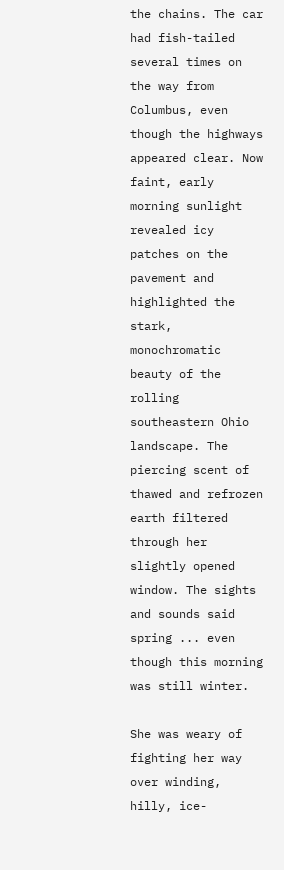the chains. The car had fish-tailed several times on the way from Columbus, even though the highways appeared clear. Now faint, early morning sunlight revealed icy patches on the pavement and highlighted the stark, monochromatic beauty of the rolling southeastern Ohio landscape. The piercing scent of thawed and refrozen earth filtered through her slightly opened window. The sights and sounds said spring ... even though this morning was still winter.

She was weary of fighting her way over winding, hilly, ice-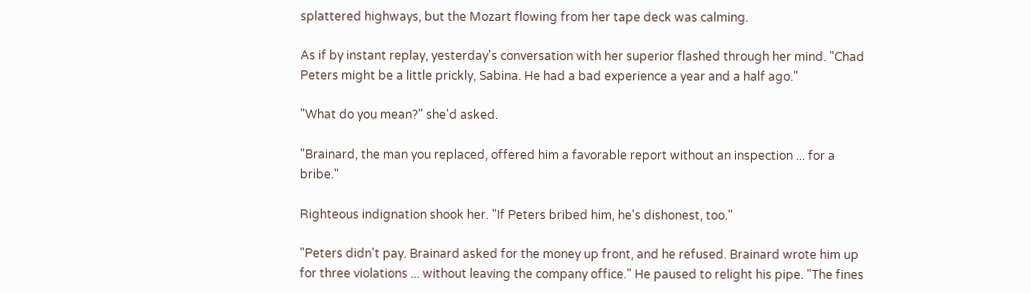splattered highways, but the Mozart flowing from her tape deck was calming.

As if by instant replay, yesterday's conversation with her superior flashed through her mind. "Chad Peters might be a little prickly, Sabina. He had a bad experience a year and a half ago."

"What do you mean?" she'd asked.

"Brainard, the man you replaced, offered him a favorable report without an inspection ... for a bribe."

Righteous indignation shook her. "If Peters bribed him, he's dishonest, too."

"Peters didn't pay. Brainard asked for the money up front, and he refused. Brainard wrote him up for three violations ... without leaving the company office." He paused to relight his pipe. "The fines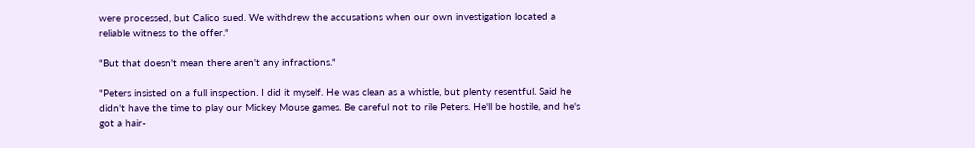were processed, but Calico sued. We withdrew the accusations when our own investigation located a reliable witness to the offer."

"But that doesn't mean there aren't any infractions."

"Peters insisted on a full inspection. I did it myself. He was clean as a whistle, but plenty resentful. Said he didn't have the time to play our Mickey Mouse games. Be careful not to rile Peters. He'll be hostile, and he's got a hair-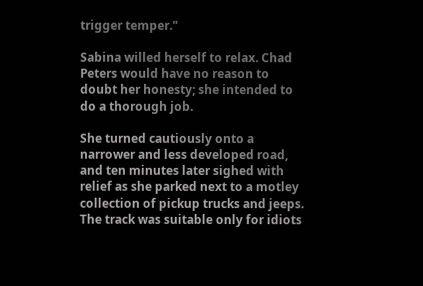trigger temper."

Sabina willed herself to relax. Chad Peters would have no reason to doubt her honesty; she intended to do a thorough job.

She turned cautiously onto a narrower and less developed road, and ten minutes later sighed with relief as she parked next to a motley collection of pickup trucks and jeeps. The track was suitable only for idiots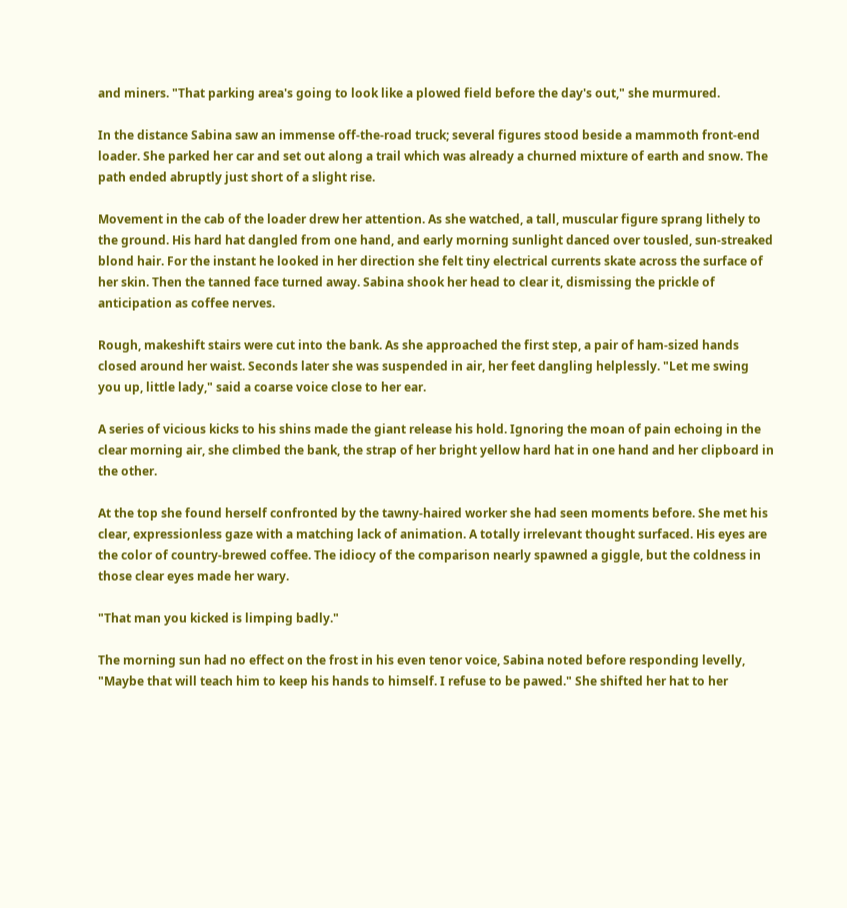and miners. "That parking area's going to look like a plowed field before the day's out," she murmured.

In the distance Sabina saw an immense off-the-road truck; several figures stood beside a mammoth front-end loader. She parked her car and set out along a trail which was already a churned mixture of earth and snow. The path ended abruptly just short of a slight rise.

Movement in the cab of the loader drew her attention. As she watched, a tall, muscular figure sprang lithely to the ground. His hard hat dangled from one hand, and early morning sunlight danced over tousled, sun-streaked blond hair. For the instant he looked in her direction she felt tiny electrical currents skate across the surface of her skin. Then the tanned face turned away. Sabina shook her head to clear it, dismissing the prickle of anticipation as coffee nerves.

Rough, makeshift stairs were cut into the bank. As she approached the first step, a pair of ham-sized hands closed around her waist. Seconds later she was suspended in air, her feet dangling helplessly. "Let me swing you up, little lady," said a coarse voice close to her ear.

A series of vicious kicks to his shins made the giant release his hold. Ignoring the moan of pain echoing in the clear morning air, she climbed the bank, the strap of her bright yellow hard hat in one hand and her clipboard in the other.

At the top she found herself confronted by the tawny-haired worker she had seen moments before. She met his clear, expressionless gaze with a matching lack of animation. A totally irrelevant thought surfaced. His eyes are the color of country-brewed coffee. The idiocy of the comparison nearly spawned a giggle, but the coldness in those clear eyes made her wary.

"That man you kicked is limping badly."

The morning sun had no effect on the frost in his even tenor voice, Sabina noted before responding levelly, "Maybe that will teach him to keep his hands to himself. I refuse to be pawed." She shifted her hat to her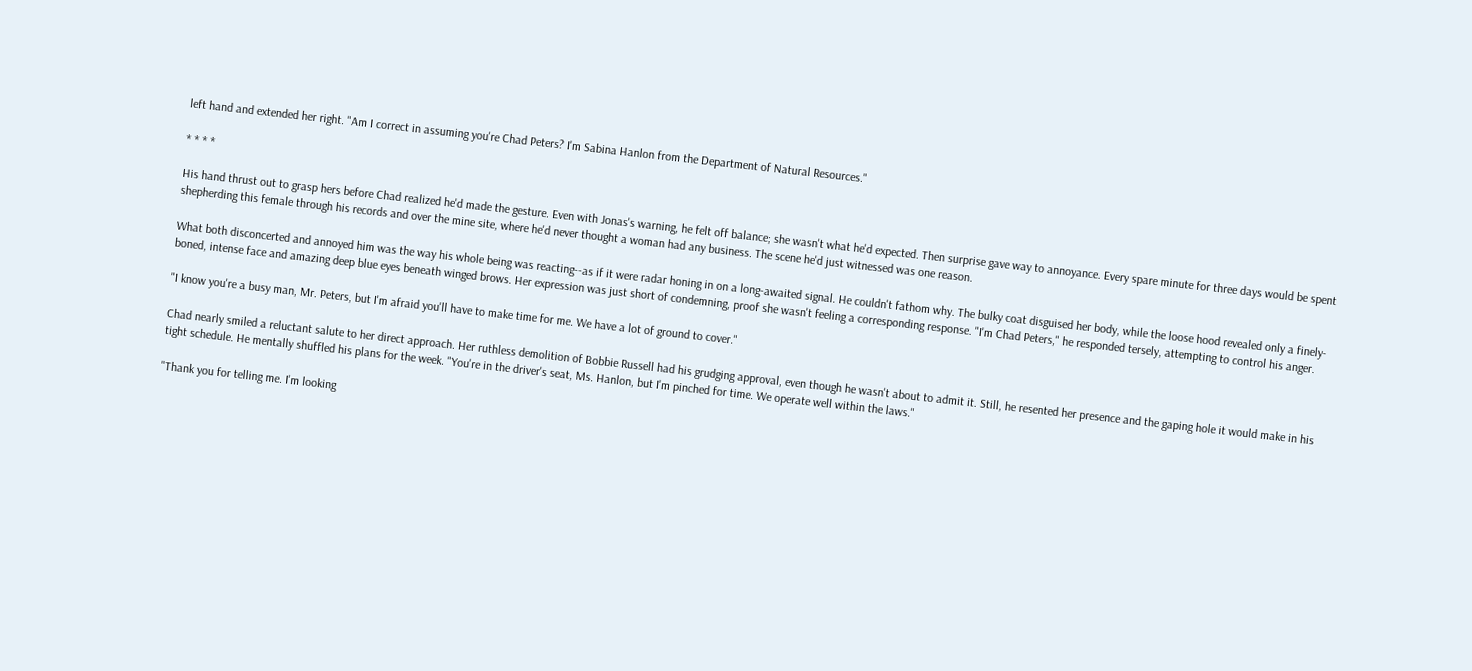left hand and extended her right. "Am I correct in assuming you're Chad Peters? I'm Sabina Hanlon from the Department of Natural Resources."

* * * *

His hand thrust out to grasp hers before Chad realized he'd made the gesture. Even with Jonas's warning, he felt off balance; she wasn't what he'd expected. Then surprise gave way to annoyance. Every spare minute for three days would be spent shepherding this female through his records and over the mine site, where he'd never thought a woman had any business. The scene he'd just witnessed was one reason.

What both disconcerted and annoyed him was the way his whole being was reacting--as if it were radar honing in on a long-awaited signal. He couldn't fathom why. The bulky coat disguised her body, while the loose hood revealed only a finely-boned, intense face and amazing deep blue eyes beneath winged brows. Her expression was just short of condemning, proof she wasn't feeling a corresponding response. "I'm Chad Peters," he responded tersely, attempting to control his anger.

"I know you're a busy man, Mr. Peters, but I'm afraid you'll have to make time for me. We have a lot of ground to cover."

Chad nearly smiled a reluctant salute to her direct approach. Her ruthless demolition of Bobbie Russell had his grudging approval, even though he wasn't about to admit it. Still, he resented her presence and the gaping hole it would make in his tight schedule. He mentally shuffled his plans for the week. "You're in the driver's seat, Ms. Hanlon, but I'm pinched for time. We operate well within the laws."

"Thank you for telling me. I'm looking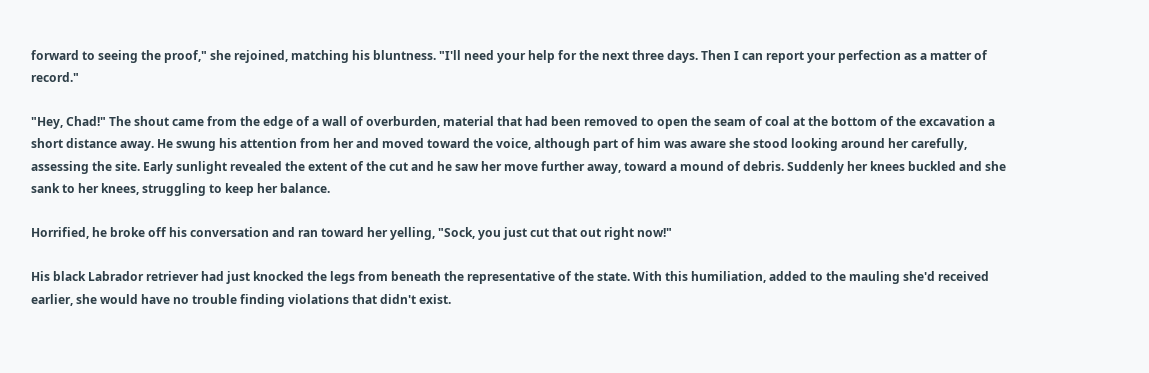forward to seeing the proof," she rejoined, matching his bluntness. "I'll need your help for the next three days. Then I can report your perfection as a matter of record."

"Hey, Chad!" The shout came from the edge of a wall of overburden, material that had been removed to open the seam of coal at the bottom of the excavation a short distance away. He swung his attention from her and moved toward the voice, although part of him was aware she stood looking around her carefully, assessing the site. Early sunlight revealed the extent of the cut and he saw her move further away, toward a mound of debris. Suddenly her knees buckled and she sank to her knees, struggling to keep her balance.

Horrified, he broke off his conversation and ran toward her yelling, "Sock, you just cut that out right now!"

His black Labrador retriever had just knocked the legs from beneath the representative of the state. With this humiliation, added to the mauling she'd received earlier, she would have no trouble finding violations that didn't exist.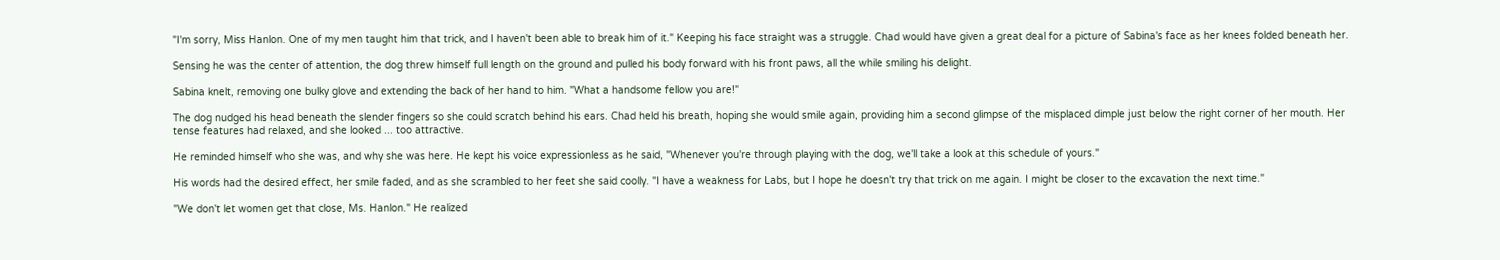"I'm sorry, Miss Hanlon. One of my men taught him that trick, and I haven't been able to break him of it." Keeping his face straight was a struggle. Chad would have given a great deal for a picture of Sabina's face as her knees folded beneath her.

Sensing he was the center of attention, the dog threw himself full length on the ground and pulled his body forward with his front paws, all the while smiling his delight.

Sabina knelt, removing one bulky glove and extending the back of her hand to him. "What a handsome fellow you are!"

The dog nudged his head beneath the slender fingers so she could scratch behind his ears. Chad held his breath, hoping she would smile again, providing him a second glimpse of the misplaced dimple just below the right corner of her mouth. Her tense features had relaxed, and she looked ... too attractive.

He reminded himself who she was, and why she was here. He kept his voice expressionless as he said, "Whenever you're through playing with the dog, we'll take a look at this schedule of yours."

His words had the desired effect, her smile faded, and as she scrambled to her feet she said coolly. "I have a weakness for Labs, but I hope he doesn't try that trick on me again. I might be closer to the excavation the next time."

"We don't let women get that close, Ms. Hanlon." He realized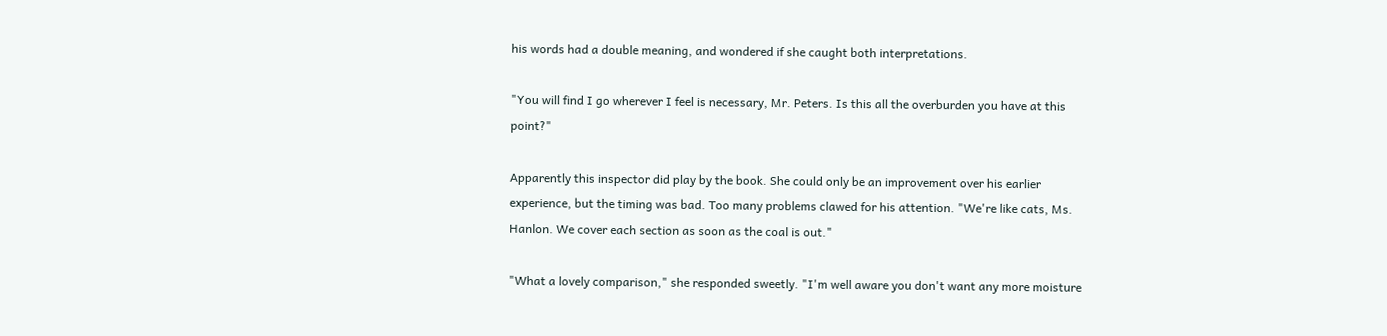his words had a double meaning, and wondered if she caught both interpretations.

"You will find I go wherever I feel is necessary, Mr. Peters. Is this all the overburden you have at this point?"

Apparently this inspector did play by the book. She could only be an improvement over his earlier experience, but the timing was bad. Too many problems clawed for his attention. "We're like cats, Ms. Hanlon. We cover each section as soon as the coal is out."

"What a lovely comparison," she responded sweetly. "I'm well aware you don't want any more moisture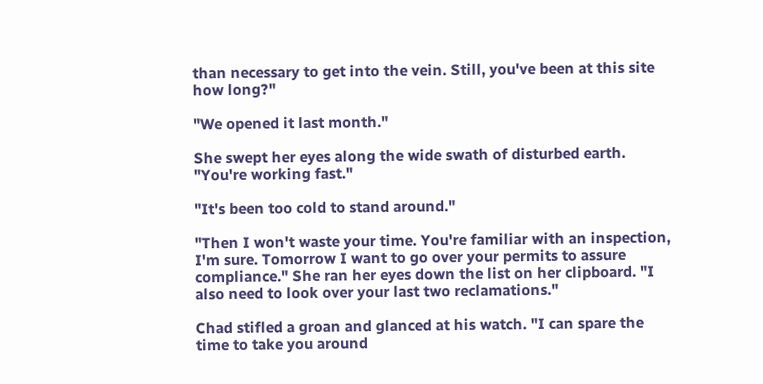than necessary to get into the vein. Still, you've been at this site how long?"

"We opened it last month."

She swept her eyes along the wide swath of disturbed earth. "You're working fast."

"It's been too cold to stand around."

"Then I won't waste your time. You're familiar with an inspection, I'm sure. Tomorrow I want to go over your permits to assure compliance." She ran her eyes down the list on her clipboard. "I also need to look over your last two reclamations."

Chad stifled a groan and glanced at his watch. "I can spare the time to take you around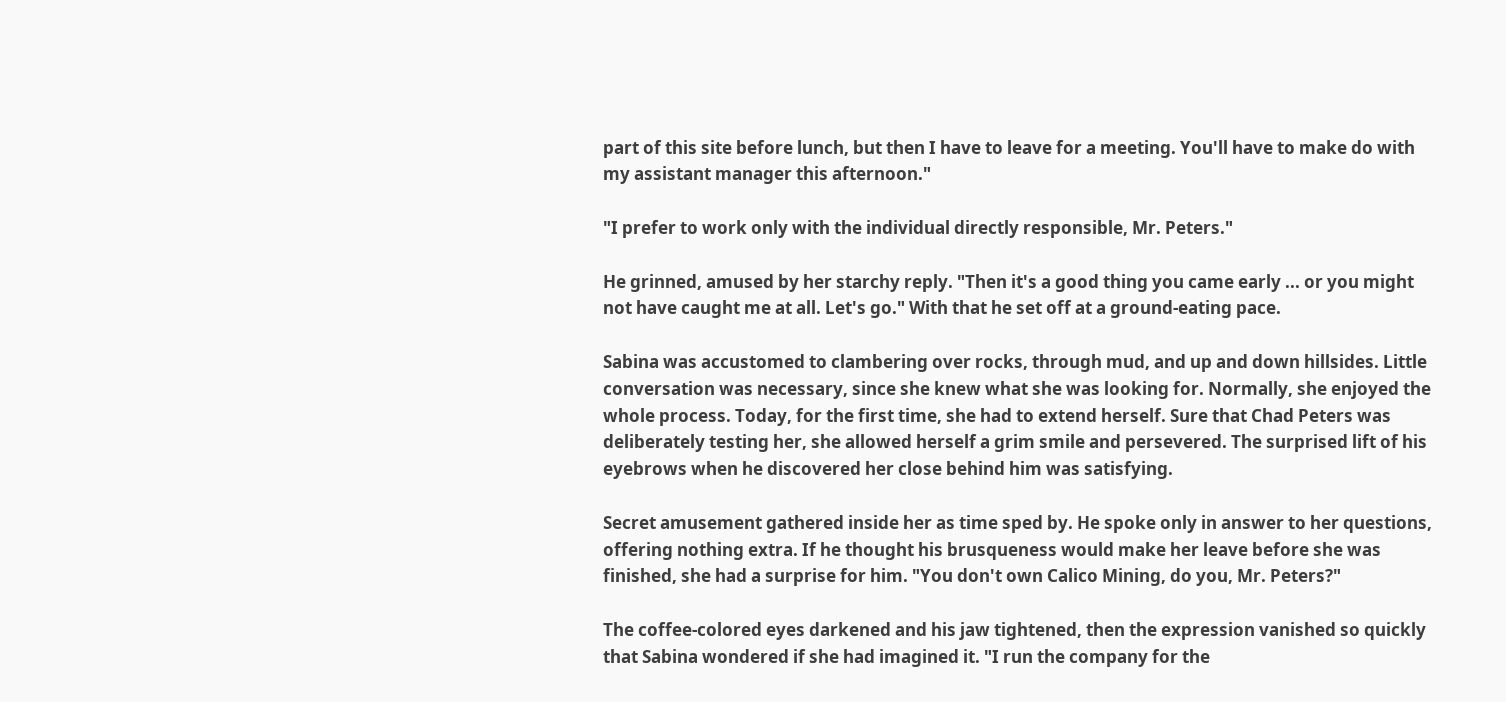part of this site before lunch, but then I have to leave for a meeting. You'll have to make do with my assistant manager this afternoon."

"I prefer to work only with the individual directly responsible, Mr. Peters."

He grinned, amused by her starchy reply. "Then it's a good thing you came early ... or you might not have caught me at all. Let's go." With that he set off at a ground-eating pace.

Sabina was accustomed to clambering over rocks, through mud, and up and down hillsides. Little conversation was necessary, since she knew what she was looking for. Normally, she enjoyed the whole process. Today, for the first time, she had to extend herself. Sure that Chad Peters was deliberately testing her, she allowed herself a grim smile and persevered. The surprised lift of his eyebrows when he discovered her close behind him was satisfying.

Secret amusement gathered inside her as time sped by. He spoke only in answer to her questions, offering nothing extra. If he thought his brusqueness would make her leave before she was finished, she had a surprise for him. "You don't own Calico Mining, do you, Mr. Peters?"

The coffee-colored eyes darkened and his jaw tightened, then the expression vanished so quickly that Sabina wondered if she had imagined it. "I run the company for the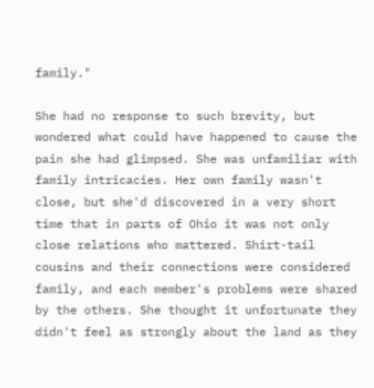family."

She had no response to such brevity, but wondered what could have happened to cause the pain she had glimpsed. She was unfamiliar with family intricacies. Her own family wasn't close, but she'd discovered in a very short time that in parts of Ohio it was not only close relations who mattered. Shirt-tail cousins and their connections were considered family, and each member's problems were shared by the others. She thought it unfortunate they didn't feel as strongly about the land as they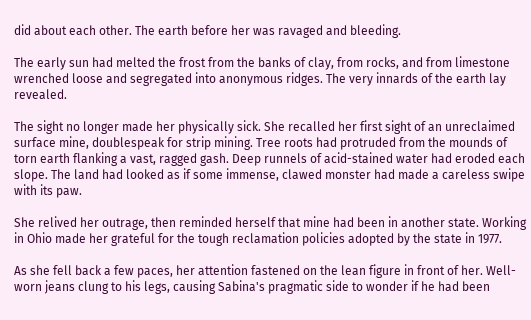did about each other. The earth before her was ravaged and bleeding.

The early sun had melted the frost from the banks of clay, from rocks, and from limestone wrenched loose and segregated into anonymous ridges. The very innards of the earth lay revealed.

The sight no longer made her physically sick. She recalled her first sight of an unreclaimed surface mine, doublespeak for strip mining. Tree roots had protruded from the mounds of torn earth flanking a vast, ragged gash. Deep runnels of acid-stained water had eroded each slope. The land had looked as if some immense, clawed monster had made a careless swipe with its paw.

She relived her outrage, then reminded herself that mine had been in another state. Working in Ohio made her grateful for the tough reclamation policies adopted by the state in 1977.

As she fell back a few paces, her attention fastened on the lean figure in front of her. Well-worn jeans clung to his legs, causing Sabina's pragmatic side to wonder if he had been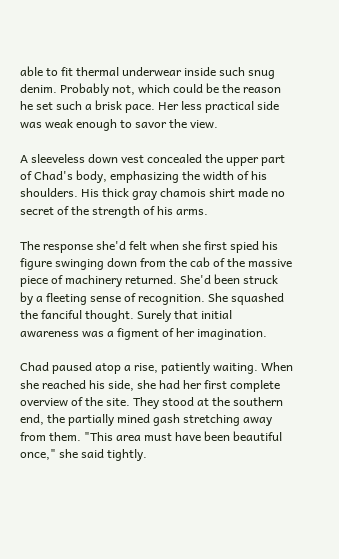able to fit thermal underwear inside such snug denim. Probably not, which could be the reason he set such a brisk pace. Her less practical side was weak enough to savor the view.

A sleeveless down vest concealed the upper part of Chad's body, emphasizing the width of his shoulders. His thick gray chamois shirt made no secret of the strength of his arms.

The response she'd felt when she first spied his figure swinging down from the cab of the massive piece of machinery returned. She'd been struck by a fleeting sense of recognition. She squashed the fanciful thought. Surely that initial awareness was a figment of her imagination.

Chad paused atop a rise, patiently waiting. When she reached his side, she had her first complete overview of the site. They stood at the southern end, the partially mined gash stretching away from them. "This area must have been beautiful once," she said tightly.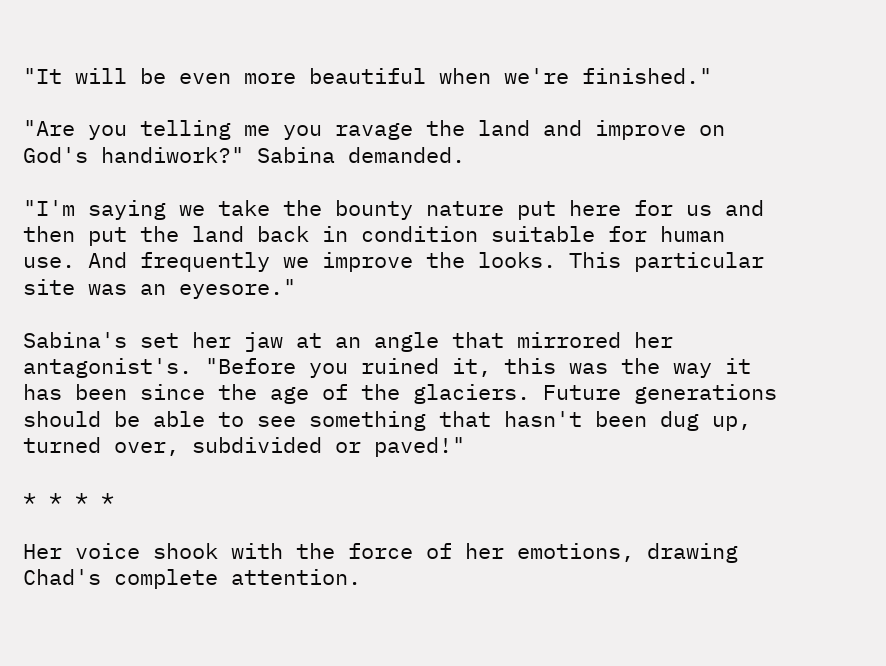"It will be even more beautiful when we're finished."

"Are you telling me you ravage the land and improve on God's handiwork?" Sabina demanded.

"I'm saying we take the bounty nature put here for us and then put the land back in condition suitable for human use. And frequently we improve the looks. This particular site was an eyesore."

Sabina's set her jaw at an angle that mirrored her antagonist's. "Before you ruined it, this was the way it has been since the age of the glaciers. Future generations should be able to see something that hasn't been dug up, turned over, subdivided or paved!"

* * * *

Her voice shook with the force of her emotions, drawing Chad's complete attention.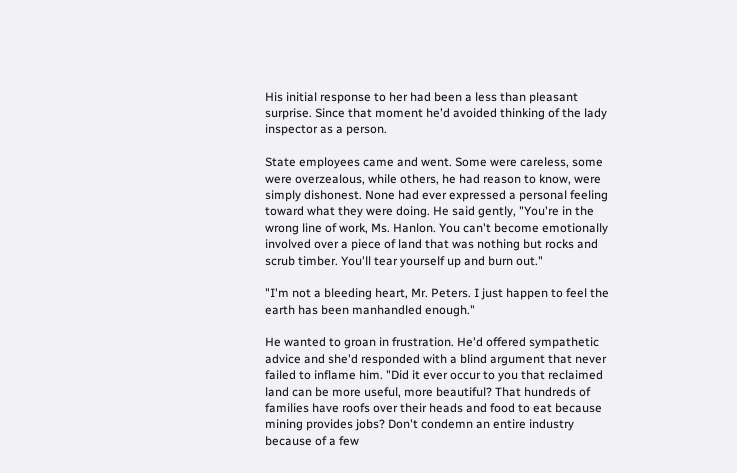His initial response to her had been a less than pleasant surprise. Since that moment he'd avoided thinking of the lady inspector as a person.

State employees came and went. Some were careless, some were overzealous, while others, he had reason to know, were simply dishonest. None had ever expressed a personal feeling toward what they were doing. He said gently, "You're in the wrong line of work, Ms. Hanlon. You can't become emotionally involved over a piece of land that was nothing but rocks and scrub timber. You'll tear yourself up and burn out."

"I'm not a bleeding heart, Mr. Peters. I just happen to feel the earth has been manhandled enough."

He wanted to groan in frustration. He'd offered sympathetic advice and she'd responded with a blind argument that never failed to inflame him. "Did it ever occur to you that reclaimed land can be more useful, more beautiful? That hundreds of families have roofs over their heads and food to eat because mining provides jobs? Don't condemn an entire industry because of a few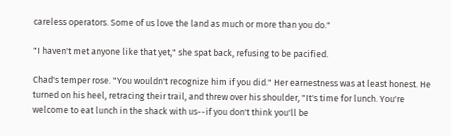careless operators. Some of us love the land as much or more than you do."

"I haven't met anyone like that yet," she spat back, refusing to be pacified.

Chad's temper rose. "You wouldn't recognize him if you did." Her earnestness was at least honest. He turned on his heel, retracing their trail, and threw over his shoulder, "It's time for lunch. You're welcome to eat lunch in the shack with us--if you don't think you'll be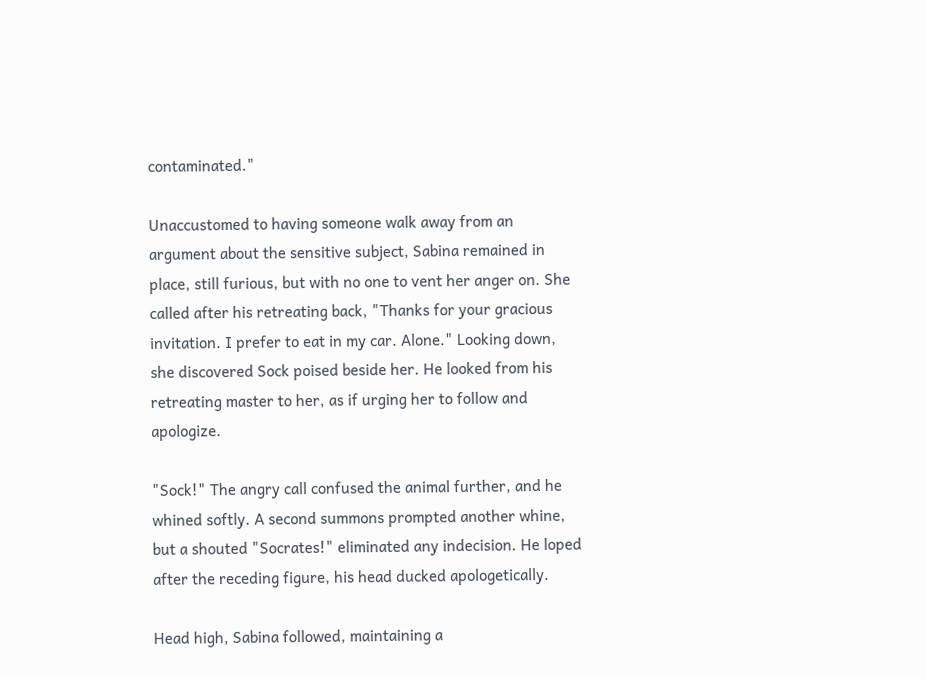contaminated."

Unaccustomed to having someone walk away from an argument about the sensitive subject, Sabina remained in place, still furious, but with no one to vent her anger on. She called after his retreating back, "Thanks for your gracious invitation. I prefer to eat in my car. Alone." Looking down, she discovered Sock poised beside her. He looked from his retreating master to her, as if urging her to follow and apologize.

"Sock!" The angry call confused the animal further, and he whined softly. A second summons prompted another whine, but a shouted "Socrates!" eliminated any indecision. He loped after the receding figure, his head ducked apologetically.

Head high, Sabina followed, maintaining a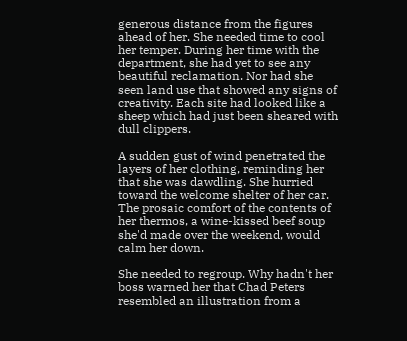generous distance from the figures ahead of her. She needed time to cool her temper. During her time with the department, she had yet to see any beautiful reclamation. Nor had she seen land use that showed any signs of creativity. Each site had looked like a sheep which had just been sheared with dull clippers.

A sudden gust of wind penetrated the layers of her clothing, reminding her that she was dawdling. She hurried toward the welcome shelter of her car. The prosaic comfort of the contents of her thermos, a wine-kissed beef soup she'd made over the weekend, would calm her down.

She needed to regroup. Why hadn't her boss warned her that Chad Peters resembled an illustration from a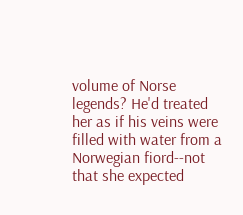volume of Norse legends? He'd treated her as if his veins were filled with water from a Norwegian fiord--not that she expected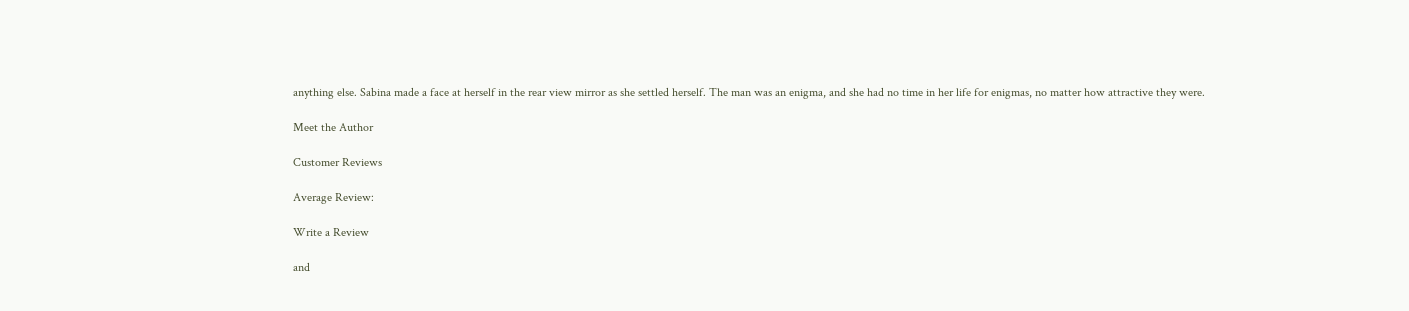anything else. Sabina made a face at herself in the rear view mirror as she settled herself. The man was an enigma, and she had no time in her life for enigmas, no matter how attractive they were.

Meet the Author

Customer Reviews

Average Review:

Write a Review

and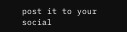post it to your social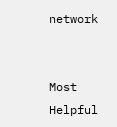network


Most Helpful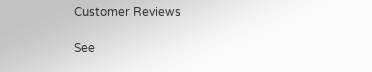Customer Reviews

See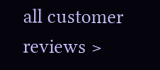all customer reviews >